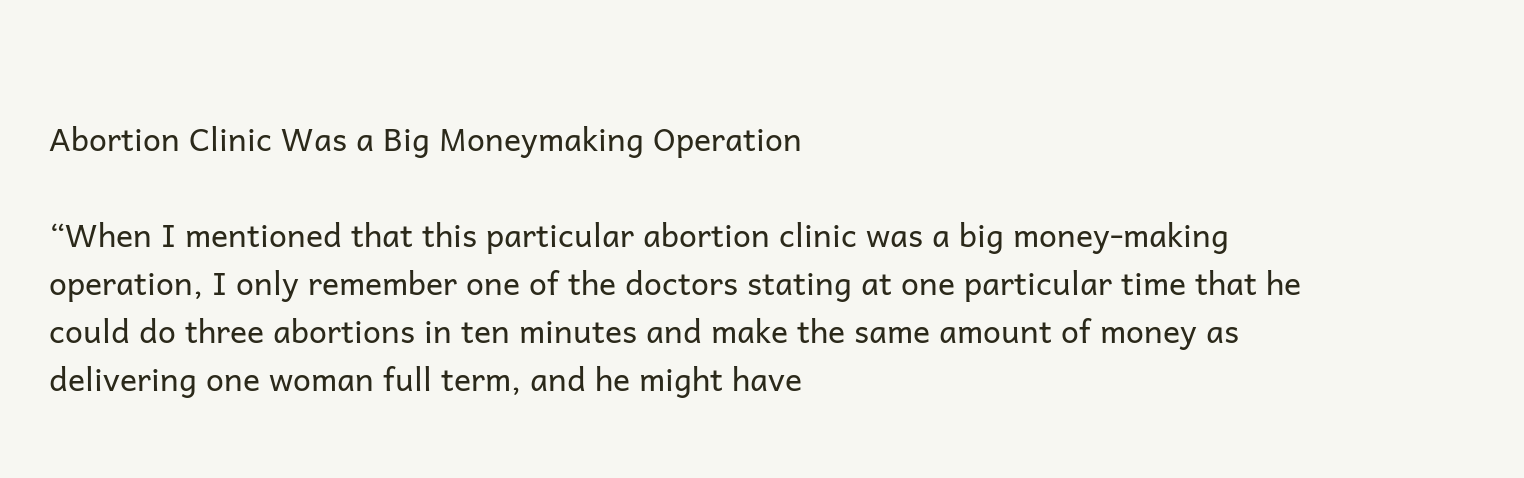Abortion Clinic Was a Big Moneymaking Operation

“When I mentioned that this particular abortion clinic was a big money-making operation, I only remember one of the doctors stating at one particular time that he could do three abortions in ten minutes and make the same amount of money as delivering one woman full term, and he might have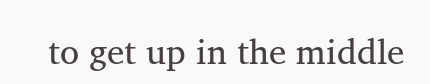to get up in the middle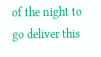of the night to go deliver this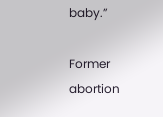baby.”

Former abortion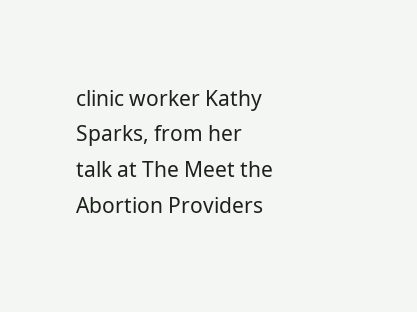clinic worker Kathy Sparks, from her talk at The Meet the Abortion Providers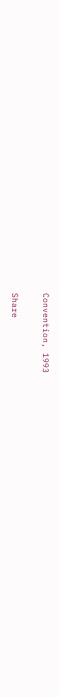Convention, 1993

Share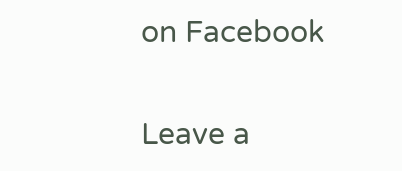on Facebook

Leave a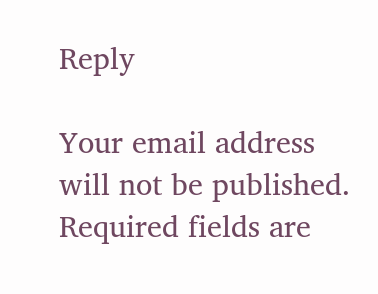Reply

Your email address will not be published. Required fields are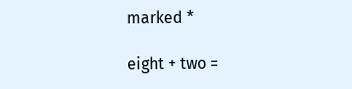marked *

eight + two =